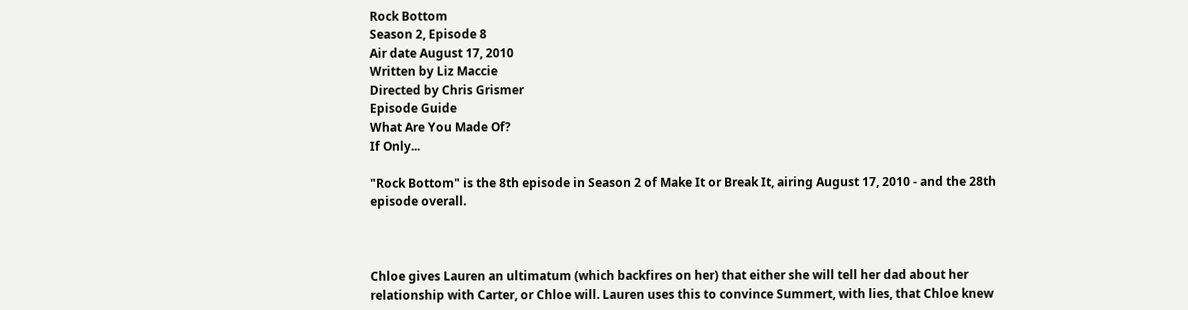Rock Bottom
Season 2, Episode 8
Air date August 17, 2010
Written by Liz Maccie
Directed by Chris Grismer
Episode Guide
What Are You Made Of?
If Only...

"Rock Bottom" is the 8th episode in Season 2 of Make It or Break It, airing August 17, 2010 - and the 28th episode overall.



Chloe gives Lauren an ultimatum (which backfires on her) that either she will tell her dad about her relationship with Carter, or Chloe will. Lauren uses this to convince Summert, with lies, that Chloe knew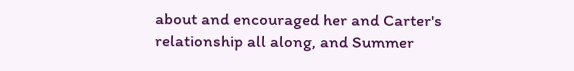about and encouraged her and Carter's relationship all along, and Summer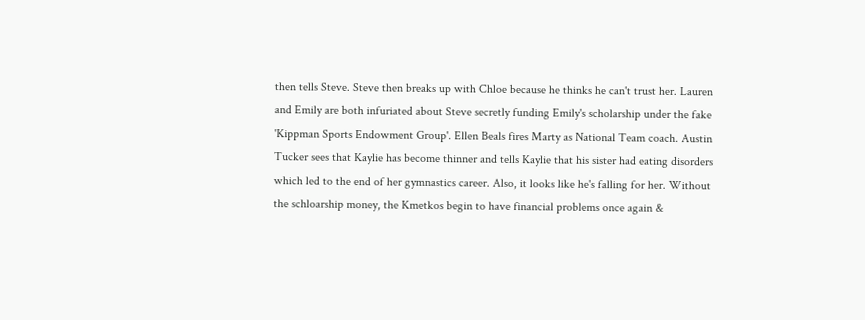then tells Steve. Steve then breaks up with Chloe because he thinks he can't trust her. Lauren and Emily are both infuriated about Steve secretly funding Emily's scholarship under the fake 'Kippman Sports Endowment Group'. Ellen Beals fires Marty as National Team coach. Austin Tucker sees that Kaylie has become thinner and tells Kaylie that his sister had eating disorders which led to the end of her gymnastics career. Also, it looks like he's falling for her. Without the schloarship money, the Kmetkos begin to have financial problems once again &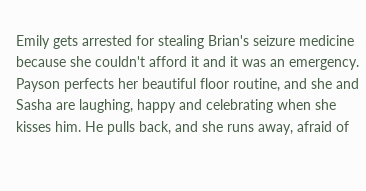Emily gets arrested for stealing Brian's seizure medicine because she couldn't afford it and it was an emergency. Payson perfects her beautiful floor routine, and she and Sasha are laughing, happy and celebrating when she kisses him. He pulls back, and she runs away, afraid of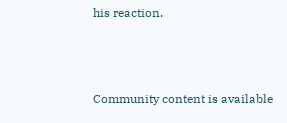his reaction.



Community content is available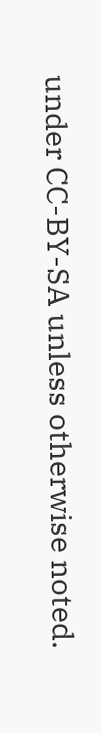under CC-BY-SA unless otherwise noted.